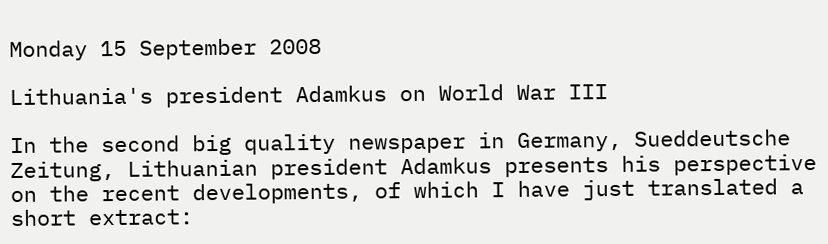Monday 15 September 2008

Lithuania's president Adamkus on World War III

In the second big quality newspaper in Germany, Sueddeutsche Zeitung, Lithuanian president Adamkus presents his perspective on the recent developments, of which I have just translated a short extract: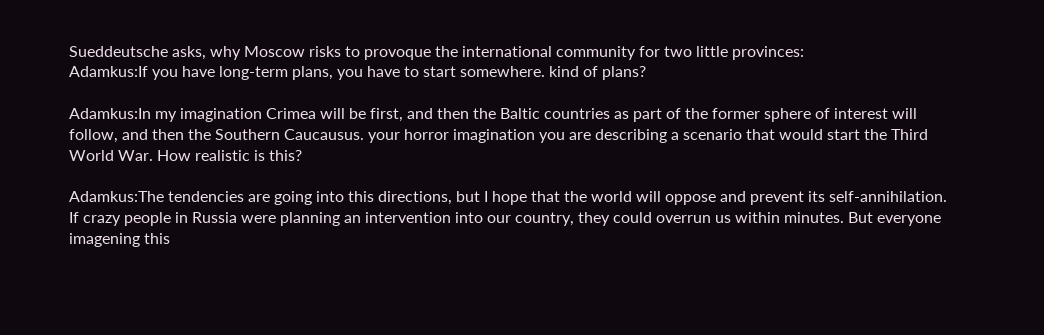Sueddeutsche asks, why Moscow risks to provoque the international community for two little provinces:
Adamkus:If you have long-term plans, you have to start somewhere. kind of plans?

Adamkus:In my imagination Crimea will be first, and then the Baltic countries as part of the former sphere of interest will follow, and then the Southern Caucausus. your horror imagination you are describing a scenario that would start the Third World War. How realistic is this?

Adamkus:The tendencies are going into this directions, but I hope that the world will oppose and prevent its self-annihilation. If crazy people in Russia were planning an intervention into our country, they could overrun us within minutes. But everyone imagening this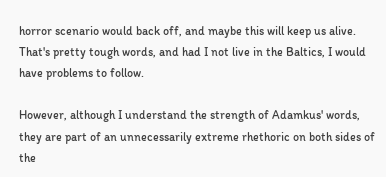horror scenario would back off, and maybe this will keep us alive.
That's pretty tough words, and had I not live in the Baltics, I would have problems to follow.

However, although I understand the strength of Adamkus' words, they are part of an unnecessarily extreme rhethoric on both sides of the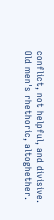conflict, not helpful, and divisive. Old men's rhethoric, altoghether.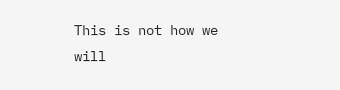This is not how we will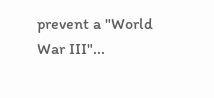prevent a "World War III"...